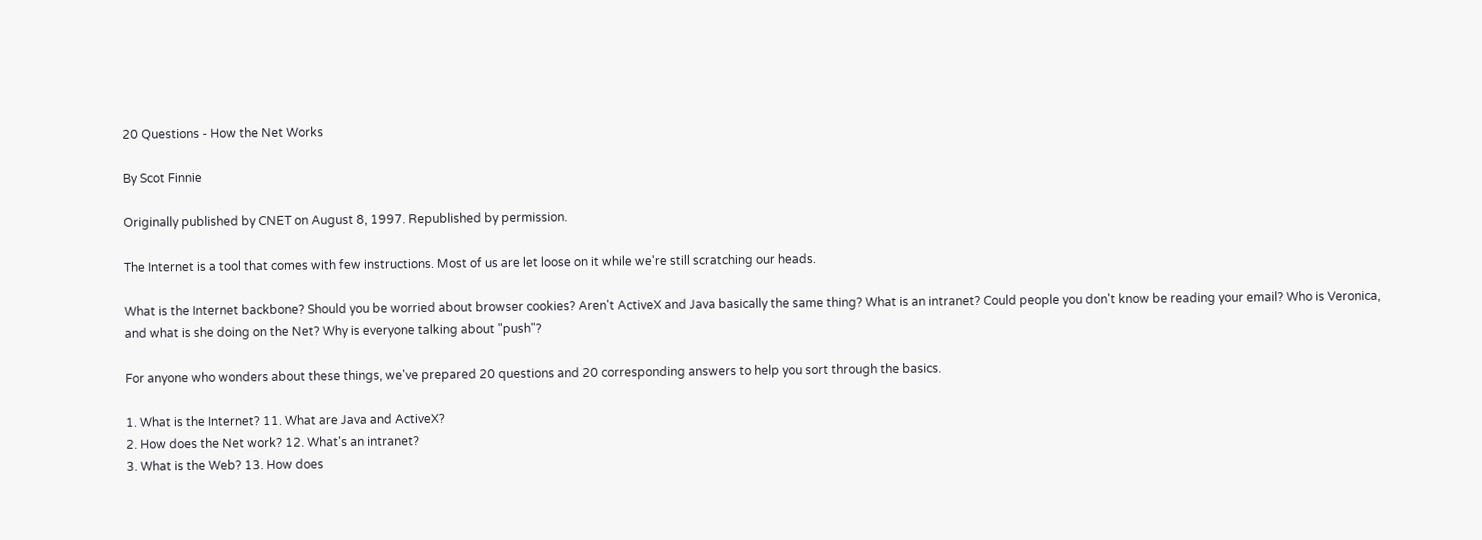20 Questions - How the Net Works

By Scot Finnie

Originally published by CNET on August 8, 1997. Republished by permission.

The Internet is a tool that comes with few instructions. Most of us are let loose on it while we're still scratching our heads.

What is the Internet backbone? Should you be worried about browser cookies? Aren't ActiveX and Java basically the same thing? What is an intranet? Could people you don't know be reading your email? Who is Veronica, and what is she doing on the Net? Why is everyone talking about "push"?

For anyone who wonders about these things, we've prepared 20 questions and 20 corresponding answers to help you sort through the basics.

1. What is the Internet? 11. What are Java and ActiveX?
2. How does the Net work? 12. What's an intranet?
3. What is the Web? 13. How does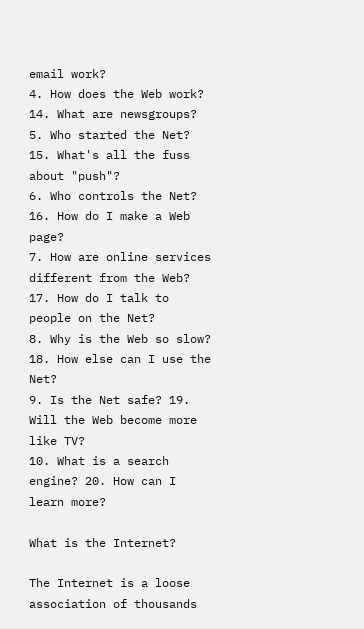email work?
4. How does the Web work? 14. What are newsgroups?
5. Who started the Net? 15. What's all the fuss about "push"?
6. Who controls the Net? 16. How do I make a Web page?
7. How are online services different from the Web? 17. How do I talk to people on the Net?
8. Why is the Web so slow? 18. How else can I use the Net?
9. Is the Net safe? 19. Will the Web become more like TV?
10. What is a search engine? 20. How can I learn more?

What is the Internet?

The Internet is a loose association of thousands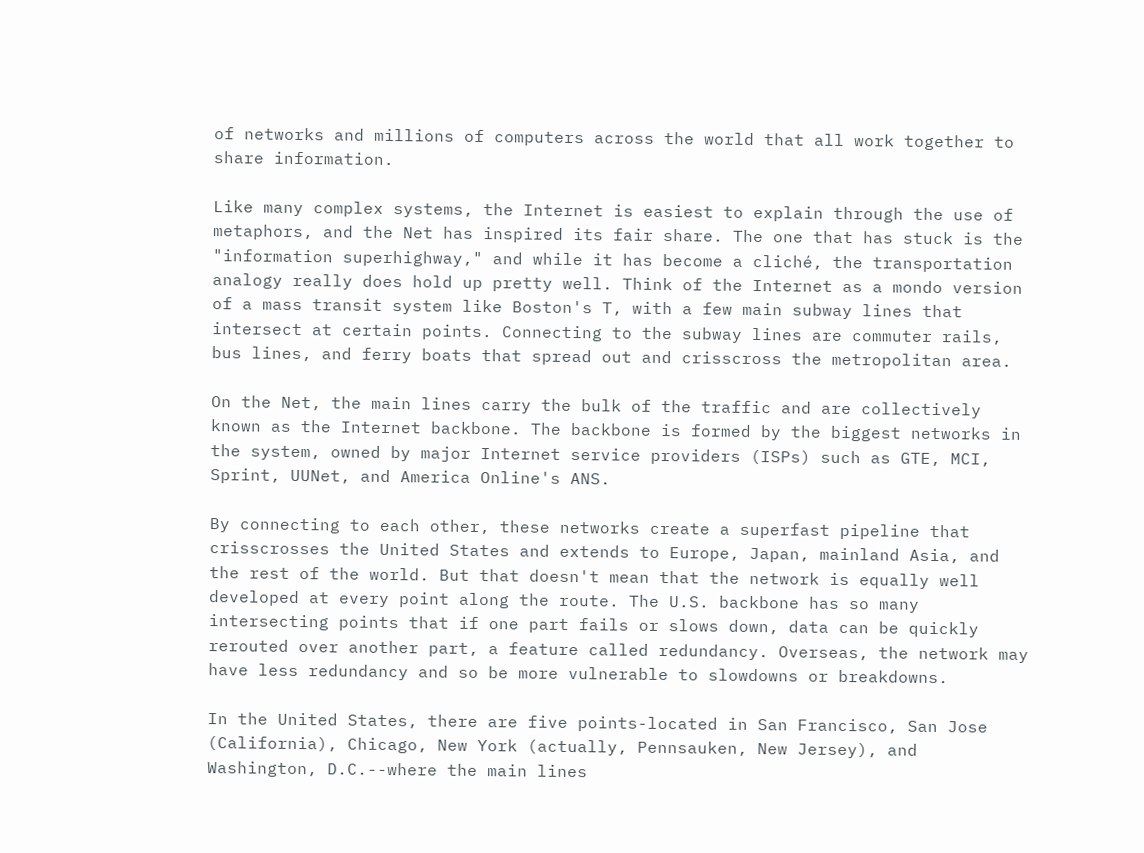of networks and millions of computers across the world that all work together to share information.

Like many complex systems, the Internet is easiest to explain through the use of metaphors, and the Net has inspired its fair share. The one that has stuck is the "information superhighway," and while it has become a cliché, the transportation analogy really does hold up pretty well. Think of the Internet as a mondo version of a mass transit system like Boston's T, with a few main subway lines that intersect at certain points. Connecting to the subway lines are commuter rails, bus lines, and ferry boats that spread out and crisscross the metropolitan area.

On the Net, the main lines carry the bulk of the traffic and are collectively known as the Internet backbone. The backbone is formed by the biggest networks in the system, owned by major Internet service providers (ISPs) such as GTE, MCI, Sprint, UUNet, and America Online's ANS.

By connecting to each other, these networks create a superfast pipeline that crisscrosses the United States and extends to Europe, Japan, mainland Asia, and the rest of the world. But that doesn't mean that the network is equally well developed at every point along the route. The U.S. backbone has so many intersecting points that if one part fails or slows down, data can be quickly rerouted over another part, a feature called redundancy. Overseas, the network may have less redundancy and so be more vulnerable to slowdowns or breakdowns.

In the United States, there are five points-located in San Francisco, San Jose (California), Chicago, New York (actually, Pennsauken, New Jersey), and Washington, D.C.--where the main lines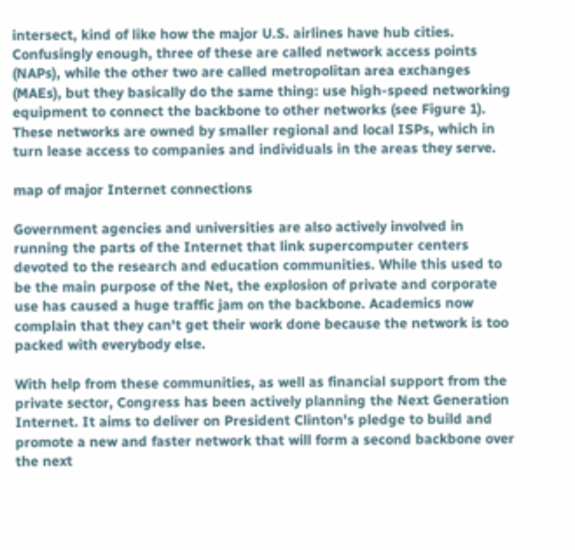intersect, kind of like how the major U.S. airlines have hub cities. Confusingly enough, three of these are called network access points (NAPs), while the other two are called metropolitan area exchanges (MAEs), but they basically do the same thing: use high-speed networking equipment to connect the backbone to other networks (see Figure 1). These networks are owned by smaller regional and local ISPs, which in turn lease access to companies and individuals in the areas they serve.

map of major Internet connections

Government agencies and universities are also actively involved in running the parts of the Internet that link supercomputer centers devoted to the research and education communities. While this used to be the main purpose of the Net, the explosion of private and corporate use has caused a huge traffic jam on the backbone. Academics now complain that they can't get their work done because the network is too packed with everybody else.

With help from these communities, as well as financial support from the private sector, Congress has been actively planning the Next Generation Internet. It aims to deliver on President Clinton's pledge to build and promote a new and faster network that will form a second backbone over the next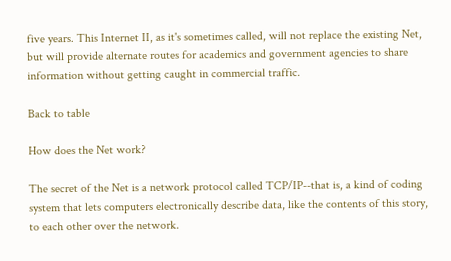five years. This Internet II, as it's sometimes called, will not replace the existing Net, but will provide alternate routes for academics and government agencies to share information without getting caught in commercial traffic.

Back to table

How does the Net work?

The secret of the Net is a network protocol called TCP/IP--that is, a kind of coding system that lets computers electronically describe data, like the contents of this story, to each other over the network.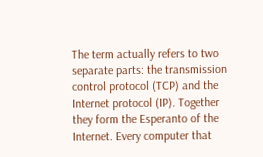The term actually refers to two separate parts: the transmission control protocol (TCP) and the Internet protocol (IP). Together they form the Esperanto of the Internet. Every computer that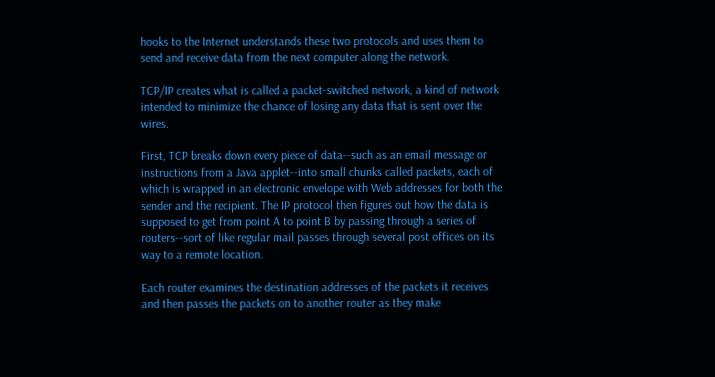hooks to the Internet understands these two protocols and uses them to send and receive data from the next computer along the network.

TCP/IP creates what is called a packet-switched network, a kind of network intended to minimize the chance of losing any data that is sent over the wires.

First, TCP breaks down every piece of data--such as an email message or instructions from a Java applet--into small chunks called packets, each of which is wrapped in an electronic envelope with Web addresses for both the sender and the recipient. The IP protocol then figures out how the data is supposed to get from point A to point B by passing through a series of routers--sort of like regular mail passes through several post offices on its way to a remote location.

Each router examines the destination addresses of the packets it receives and then passes the packets on to another router as they make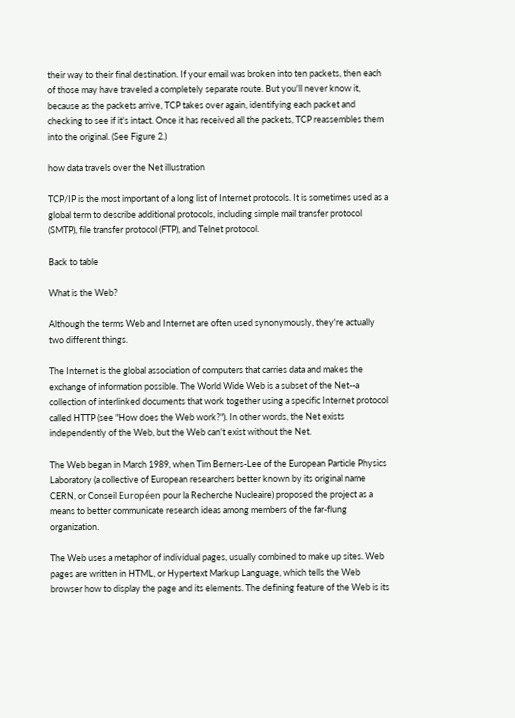their way to their final destination. If your email was broken into ten packets, then each of those may have traveled a completely separate route. But you'll never know it, because as the packets arrive, TCP takes over again, identifying each packet and checking to see if it's intact. Once it has received all the packets, TCP reassembles them into the original. (See Figure 2.)

how data travels over the Net illustration

TCP/IP is the most important of a long list of Internet protocols. It is sometimes used as a global term to describe additional protocols, including simple mail transfer protocol (SMTP), file transfer protocol (FTP), and Telnet protocol.

Back to table

What is the Web?

Although the terms Web and Internet are often used synonymously, they're actually two different things.

The Internet is the global association of computers that carries data and makes the exchange of information possible. The World Wide Web is a subset of the Net--a collection of interlinked documents that work together using a specific Internet protocol called HTTP (see "How does the Web work?"). In other words, the Net exists independently of the Web, but the Web can't exist without the Net.

The Web began in March 1989, when Tim Berners-Lee of the European Particle Physics Laboratory (a collective of European researchers better known by its original name CERN, or Conseil Européen pour la Recherche Nucleaire) proposed the project as a means to better communicate research ideas among members of the far-flung organization.

The Web uses a metaphor of individual pages, usually combined to make up sites. Web pages are written in HTML, or Hypertext Markup Language, which tells the Web browser how to display the page and its elements. The defining feature of the Web is its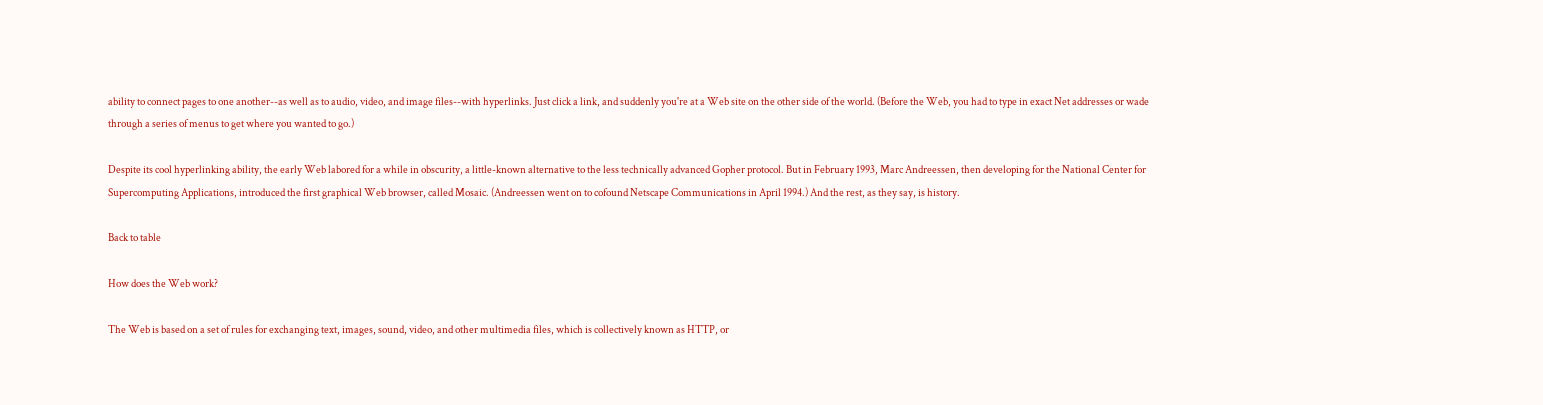ability to connect pages to one another--as well as to audio, video, and image files--with hyperlinks. Just click a link, and suddenly you're at a Web site on the other side of the world. (Before the Web, you had to type in exact Net addresses or wade through a series of menus to get where you wanted to go.)

Despite its cool hyperlinking ability, the early Web labored for a while in obscurity, a little-known alternative to the less technically advanced Gopher protocol. But in February 1993, Marc Andreessen, then developing for the National Center for Supercomputing Applications, introduced the first graphical Web browser, called Mosaic. (Andreessen went on to cofound Netscape Communications in April 1994.) And the rest, as they say, is history.

Back to table

How does the Web work?

The Web is based on a set of rules for exchanging text, images, sound, video, and other multimedia files, which is collectively known as HTTP, or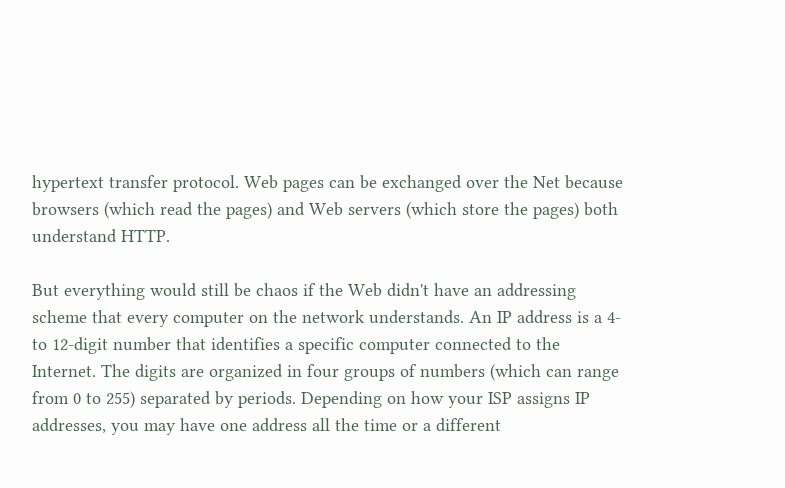hypertext transfer protocol. Web pages can be exchanged over the Net because browsers (which read the pages) and Web servers (which store the pages) both understand HTTP.

But everything would still be chaos if the Web didn't have an addressing scheme that every computer on the network understands. An IP address is a 4- to 12-digit number that identifies a specific computer connected to the Internet. The digits are organized in four groups of numbers (which can range from 0 to 255) separated by periods. Depending on how your ISP assigns IP addresses, you may have one address all the time or a different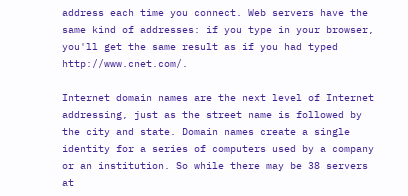address each time you connect. Web servers have the same kind of addresses: if you type in your browser, you'll get the same result as if you had typed http://www.cnet.com/.

Internet domain names are the next level of Internet addressing, just as the street name is followed by the city and state. Domain names create a single identity for a series of computers used by a company or an institution. So while there may be 38 servers at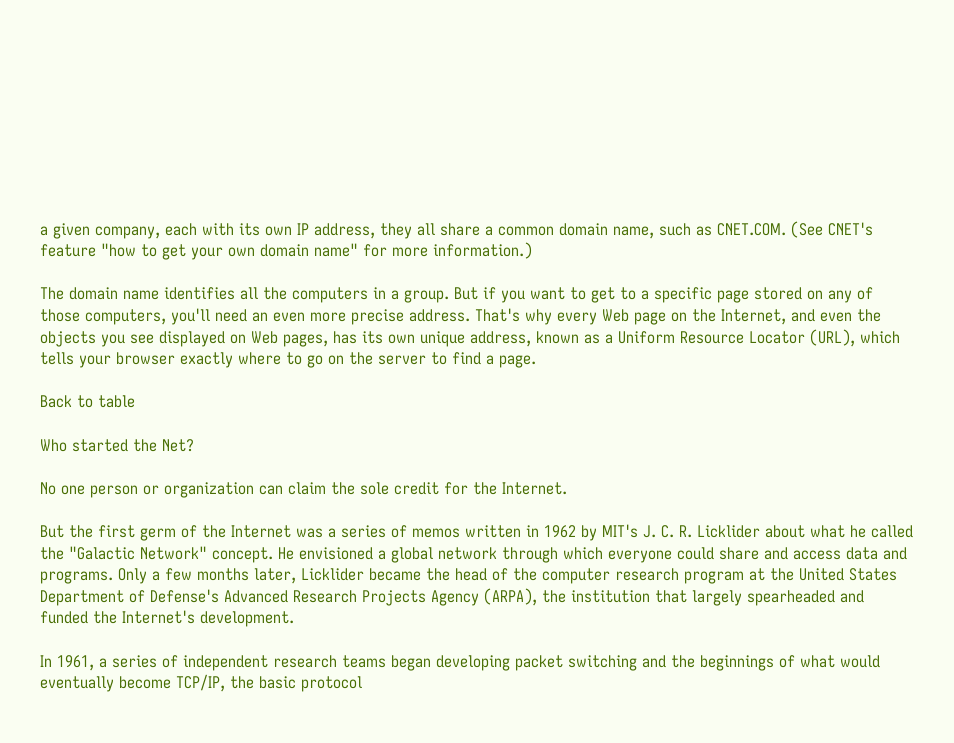a given company, each with its own IP address, they all share a common domain name, such as CNET.COM. (See CNET's feature "how to get your own domain name" for more information.)

The domain name identifies all the computers in a group. But if you want to get to a specific page stored on any of those computers, you'll need an even more precise address. That's why every Web page on the Internet, and even the objects you see displayed on Web pages, has its own unique address, known as a Uniform Resource Locator (URL), which tells your browser exactly where to go on the server to find a page.

Back to table

Who started the Net?

No one person or organization can claim the sole credit for the Internet.

But the first germ of the Internet was a series of memos written in 1962 by MIT's J. C. R. Licklider about what he called the "Galactic Network" concept. He envisioned a global network through which everyone could share and access data and programs. Only a few months later, Licklider became the head of the computer research program at the United States Department of Defense's Advanced Research Projects Agency (ARPA), the institution that largely spearheaded and funded the Internet's development.

In 1961, a series of independent research teams began developing packet switching and the beginnings of what would eventually become TCP/IP, the basic protocol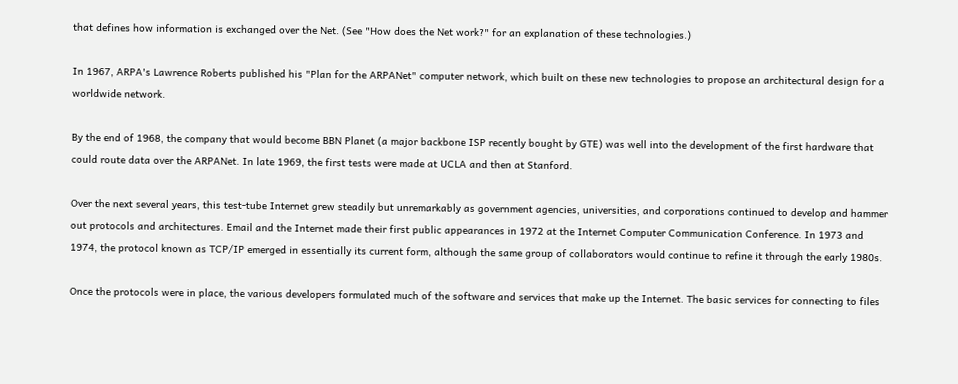that defines how information is exchanged over the Net. (See "How does the Net work?" for an explanation of these technologies.)

In 1967, ARPA's Lawrence Roberts published his "Plan for the ARPANet" computer network, which built on these new technologies to propose an architectural design for a worldwide network.

By the end of 1968, the company that would become BBN Planet (a major backbone ISP recently bought by GTE) was well into the development of the first hardware that could route data over the ARPANet. In late 1969, the first tests were made at UCLA and then at Stanford.

Over the next several years, this test-tube Internet grew steadily but unremarkably as government agencies, universities, and corporations continued to develop and hammer out protocols and architectures. Email and the Internet made their first public appearances in 1972 at the Internet Computer Communication Conference. In 1973 and 1974, the protocol known as TCP/IP emerged in essentially its current form, although the same group of collaborators would continue to refine it through the early 1980s.

Once the protocols were in place, the various developers formulated much of the software and services that make up the Internet. The basic services for connecting to files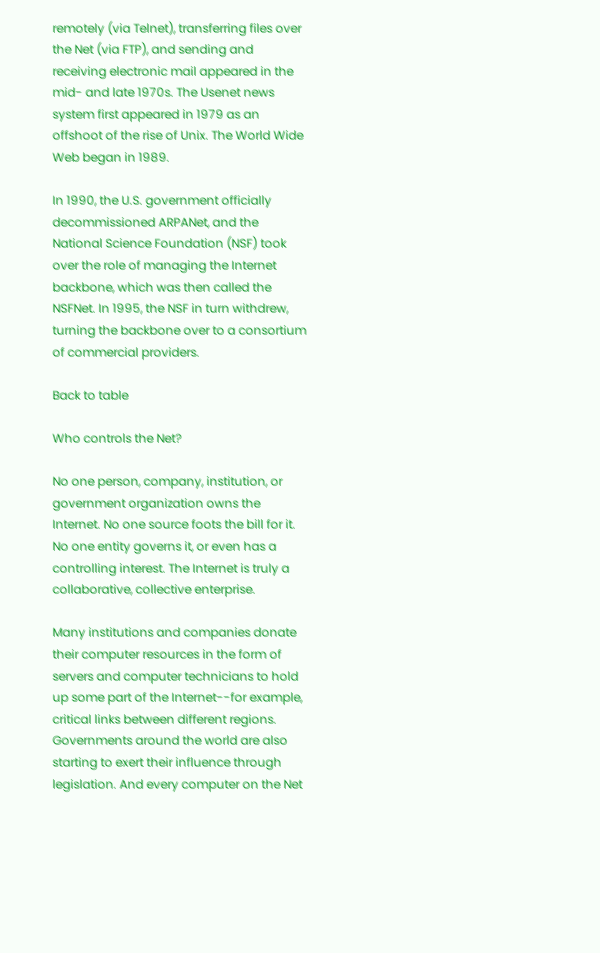remotely (via Telnet), transferring files over the Net (via FTP), and sending and receiving electronic mail appeared in the mid- and late 1970s. The Usenet news system first appeared in 1979 as an offshoot of the rise of Unix. The World Wide Web began in 1989.

In 1990, the U.S. government officially decommissioned ARPANet, and the National Science Foundation (NSF) took over the role of managing the Internet backbone, which was then called the NSFNet. In 1995, the NSF in turn withdrew, turning the backbone over to a consortium of commercial providers.

Back to table

Who controls the Net?

No one person, company, institution, or government organization owns the Internet. No one source foots the bill for it. No one entity governs it, or even has a controlling interest. The Internet is truly a collaborative, collective enterprise.

Many institutions and companies donate their computer resources in the form of servers and computer technicians to hold up some part of the Internet--for example, critical links between different regions. Governments around the world are also starting to exert their influence through legislation. And every computer on the Net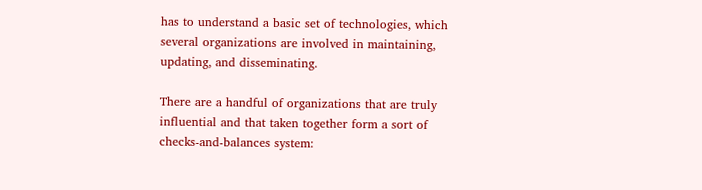has to understand a basic set of technologies, which several organizations are involved in maintaining, updating, and disseminating.

There are a handful of organizations that are truly influential and that taken together form a sort of checks-and-balances system: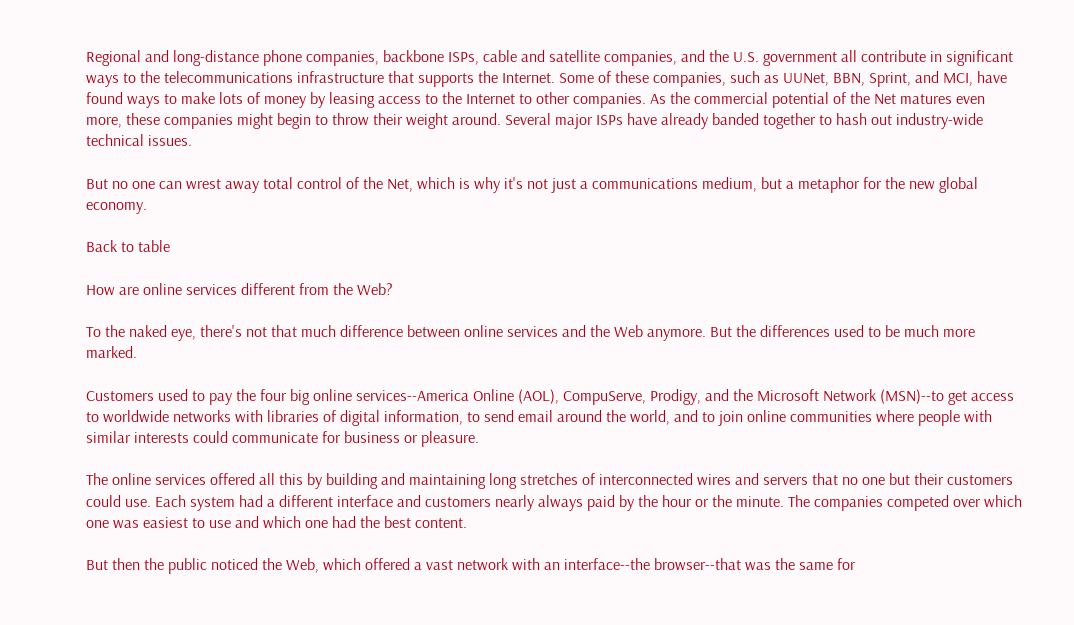Regional and long-distance phone companies, backbone ISPs, cable and satellite companies, and the U.S. government all contribute in significant ways to the telecommunications infrastructure that supports the Internet. Some of these companies, such as UUNet, BBN, Sprint, and MCI, have found ways to make lots of money by leasing access to the Internet to other companies. As the commercial potential of the Net matures even more, these companies might begin to throw their weight around. Several major ISPs have already banded together to hash out industry-wide technical issues.

But no one can wrest away total control of the Net, which is why it's not just a communications medium, but a metaphor for the new global economy.

Back to table

How are online services different from the Web?

To the naked eye, there's not that much difference between online services and the Web anymore. But the differences used to be much more marked.

Customers used to pay the four big online services--America Online (AOL), CompuServe, Prodigy, and the Microsoft Network (MSN)--to get access to worldwide networks with libraries of digital information, to send email around the world, and to join online communities where people with similar interests could communicate for business or pleasure.

The online services offered all this by building and maintaining long stretches of interconnected wires and servers that no one but their customers could use. Each system had a different interface and customers nearly always paid by the hour or the minute. The companies competed over which one was easiest to use and which one had the best content.

But then the public noticed the Web, which offered a vast network with an interface--the browser--that was the same for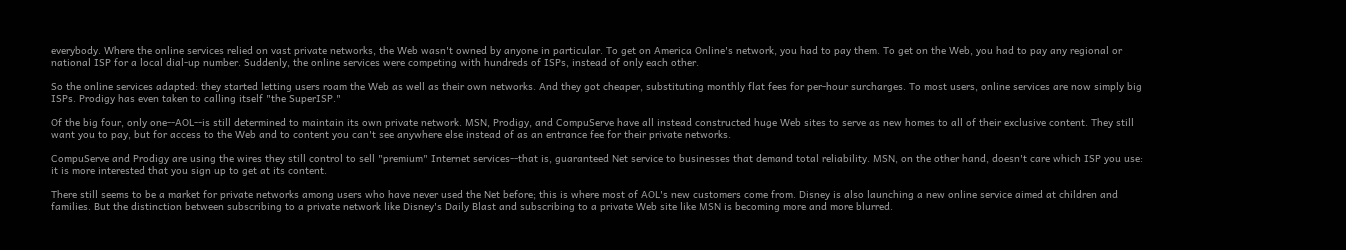everybody. Where the online services relied on vast private networks, the Web wasn't owned by anyone in particular. To get on America Online's network, you had to pay them. To get on the Web, you had to pay any regional or national ISP for a local dial-up number. Suddenly, the online services were competing with hundreds of ISPs, instead of only each other.

So the online services adapted: they started letting users roam the Web as well as their own networks. And they got cheaper, substituting monthly flat fees for per-hour surcharges. To most users, online services are now simply big ISPs. Prodigy has even taken to calling itself "the SuperISP."

Of the big four, only one--AOL--is still determined to maintain its own private network. MSN, Prodigy, and CompuServe have all instead constructed huge Web sites to serve as new homes to all of their exclusive content. They still want you to pay, but for access to the Web and to content you can't see anywhere else instead of as an entrance fee for their private networks.

CompuServe and Prodigy are using the wires they still control to sell "premium" Internet services--that is, guaranteed Net service to businesses that demand total reliability. MSN, on the other hand, doesn't care which ISP you use: it is more interested that you sign up to get at its content.

There still seems to be a market for private networks among users who have never used the Net before; this is where most of AOL's new customers come from. Disney is also launching a new online service aimed at children and families. But the distinction between subscribing to a private network like Disney's Daily Blast and subscribing to a private Web site like MSN is becoming more and more blurred.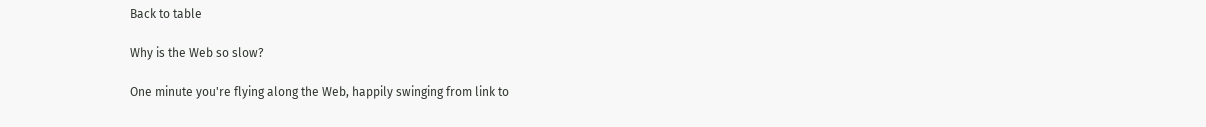Back to table

Why is the Web so slow?

One minute you're flying along the Web, happily swinging from link to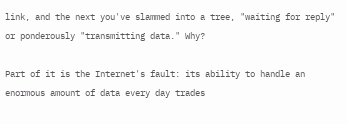link, and the next you've slammed into a tree, "waiting for reply" or ponderously "transmitting data." Why?

Part of it is the Internet's fault: its ability to handle an enormous amount of data every day trades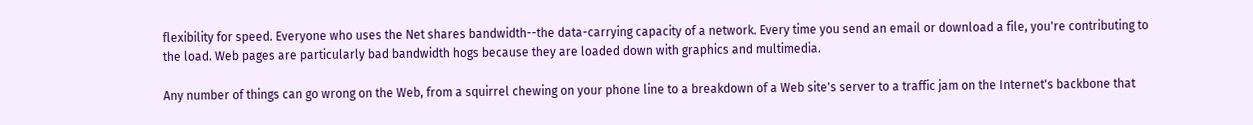flexibility for speed. Everyone who uses the Net shares bandwidth--the data-carrying capacity of a network. Every time you send an email or download a file, you're contributing to the load. Web pages are particularly bad bandwidth hogs because they are loaded down with graphics and multimedia.

Any number of things can go wrong on the Web, from a squirrel chewing on your phone line to a breakdown of a Web site's server to a traffic jam on the Internet's backbone that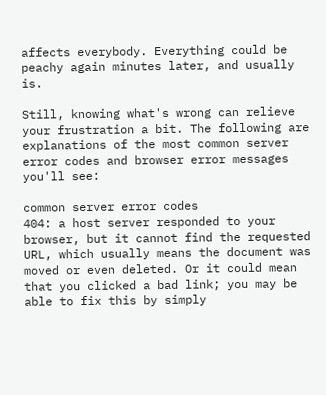affects everybody. Everything could be peachy again minutes later, and usually is.

Still, knowing what's wrong can relieve your frustration a bit. The following are explanations of the most common server error codes and browser error messages you'll see:

common server error codes
404: a host server responded to your browser, but it cannot find the requested URL, which usually means the document was moved or even deleted. Or it could mean that you clicked a bad link; you may be able to fix this by simply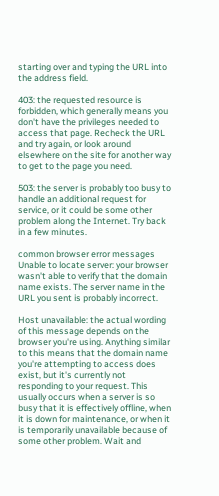starting over and typing the URL into the address field.

403: the requested resource is forbidden, which generally means you don't have the privileges needed to access that page. Recheck the URL and try again, or look around elsewhere on the site for another way to get to the page you need.

503: the server is probably too busy to handle an additional request for service, or it could be some other problem along the Internet. Try back in a few minutes.

common browser error messages
Unable to locate server: your browser wasn't able to verify that the domain name exists. The server name in the URL you sent is probably incorrect.

Host unavailable: the actual wording of this message depends on the browser you're using. Anything similar to this means that the domain name you're attempting to access does exist, but it's currently not responding to your request. This usually occurs when a server is so busy that it is effectively offline, when it is down for maintenance, or when it is temporarily unavailable because of some other problem. Wait and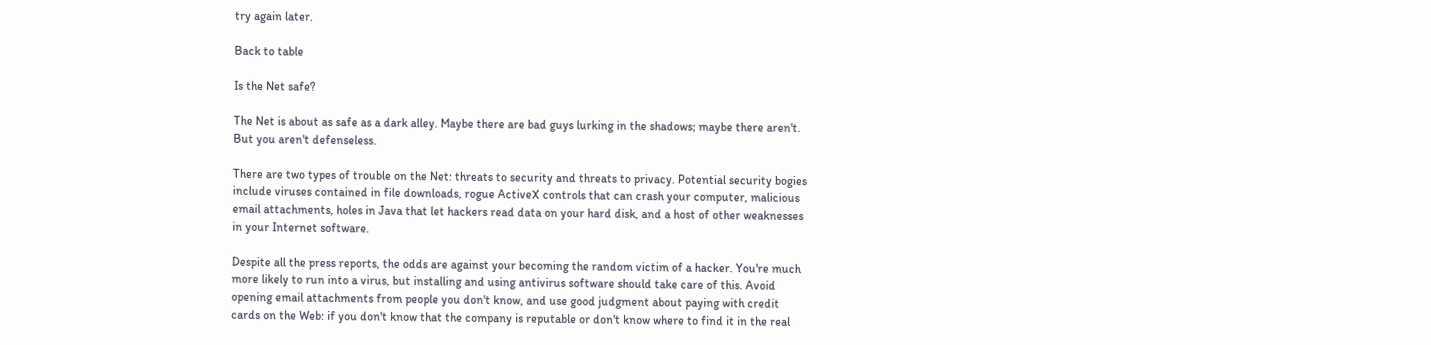try again later.

Back to table

Is the Net safe?

The Net is about as safe as a dark alley. Maybe there are bad guys lurking in the shadows; maybe there aren't. But you aren't defenseless.

There are two types of trouble on the Net: threats to security and threats to privacy. Potential security bogies include viruses contained in file downloads, rogue ActiveX controls that can crash your computer, malicious email attachments, holes in Java that let hackers read data on your hard disk, and a host of other weaknesses in your Internet software.

Despite all the press reports, the odds are against your becoming the random victim of a hacker. You're much more likely to run into a virus, but installing and using antivirus software should take care of this. Avoid opening email attachments from people you don't know, and use good judgment about paying with credit cards on the Web: if you don't know that the company is reputable or don't know where to find it in the real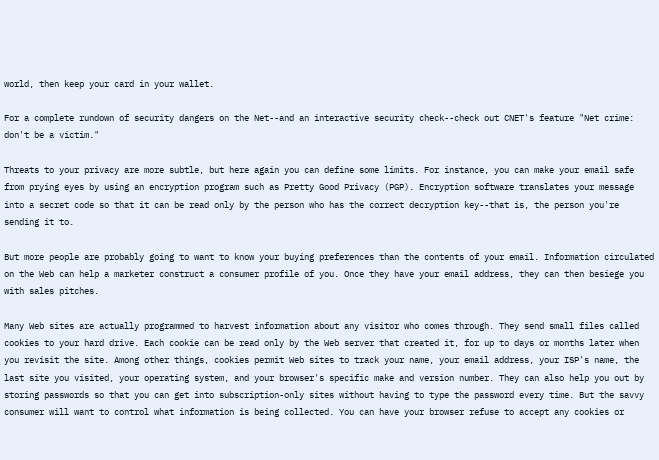world, then keep your card in your wallet.

For a complete rundown of security dangers on the Net--and an interactive security check--check out CNET's feature "Net crime: don't be a victim."

Threats to your privacy are more subtle, but here again you can define some limits. For instance, you can make your email safe from prying eyes by using an encryption program such as Pretty Good Privacy (PGP). Encryption software translates your message into a secret code so that it can be read only by the person who has the correct decryption key--that is, the person you're sending it to.

But more people are probably going to want to know your buying preferences than the contents of your email. Information circulated on the Web can help a marketer construct a consumer profile of you. Once they have your email address, they can then besiege you with sales pitches.

Many Web sites are actually programmed to harvest information about any visitor who comes through. They send small files called cookies to your hard drive. Each cookie can be read only by the Web server that created it, for up to days or months later when you revisit the site. Among other things, cookies permit Web sites to track your name, your email address, your ISP's name, the last site you visited, your operating system, and your browser's specific make and version number. They can also help you out by storing passwords so that you can get into subscription-only sites without having to type the password every time. But the savvy consumer will want to control what information is being collected. You can have your browser refuse to accept any cookies or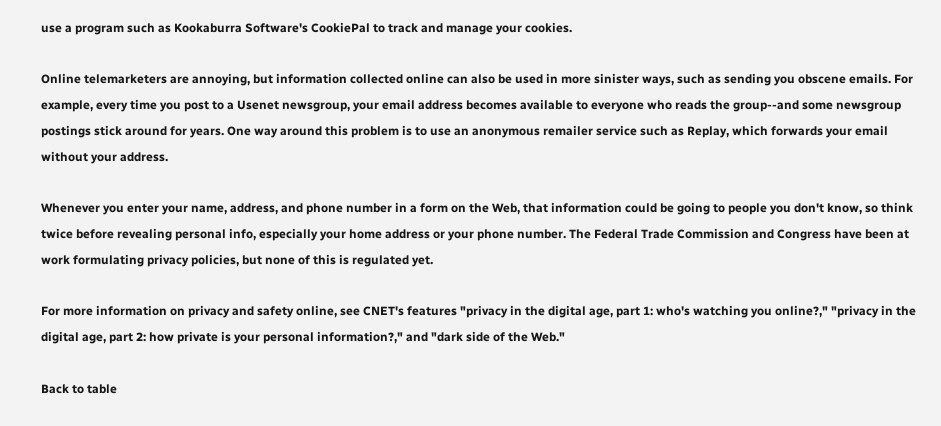use a program such as Kookaburra Software's CookiePal to track and manage your cookies.

Online telemarketers are annoying, but information collected online can also be used in more sinister ways, such as sending you obscene emails. For example, every time you post to a Usenet newsgroup, your email address becomes available to everyone who reads the group--and some newsgroup postings stick around for years. One way around this problem is to use an anonymous remailer service such as Replay, which forwards your email without your address.

Whenever you enter your name, address, and phone number in a form on the Web, that information could be going to people you don't know, so think twice before revealing personal info, especially your home address or your phone number. The Federal Trade Commission and Congress have been at work formulating privacy policies, but none of this is regulated yet.

For more information on privacy and safety online, see CNET's features "privacy in the digital age, part 1: who's watching you online?," "privacy in the digital age, part 2: how private is your personal information?," and "dark side of the Web."

Back to table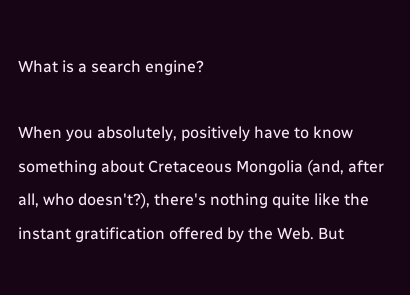What is a search engine?

When you absolutely, positively have to know something about Cretaceous Mongolia (and, after all, who doesn't?), there's nothing quite like the instant gratification offered by the Web. But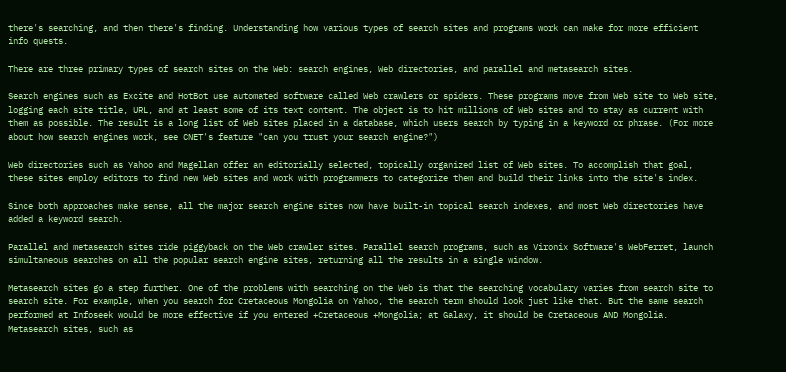there's searching, and then there's finding. Understanding how various types of search sites and programs work can make for more efficient info quests.

There are three primary types of search sites on the Web: search engines, Web directories, and parallel and metasearch sites.

Search engines such as Excite and HotBot use automated software called Web crawlers or spiders. These programs move from Web site to Web site, logging each site title, URL, and at least some of its text content. The object is to hit millions of Web sites and to stay as current with them as possible. The result is a long list of Web sites placed in a database, which users search by typing in a keyword or phrase. (For more about how search engines work, see CNET's feature "can you trust your search engine?")

Web directories such as Yahoo and Magellan offer an editorially selected, topically organized list of Web sites. To accomplish that goal, these sites employ editors to find new Web sites and work with programmers to categorize them and build their links into the site's index.

Since both approaches make sense, all the major search engine sites now have built-in topical search indexes, and most Web directories have added a keyword search.

Parallel and metasearch sites ride piggyback on the Web crawler sites. Parallel search programs, such as Vironix Software's WebFerret, launch simultaneous searches on all the popular search engine sites, returning all the results in a single window.

Metasearch sites go a step further. One of the problems with searching on the Web is that the searching vocabulary varies from search site to search site. For example, when you search for Cretaceous Mongolia on Yahoo, the search term should look just like that. But the same search performed at Infoseek would be more effective if you entered +Cretaceous +Mongolia; at Galaxy, it should be Cretaceous AND Mongolia. Metasearch sites, such as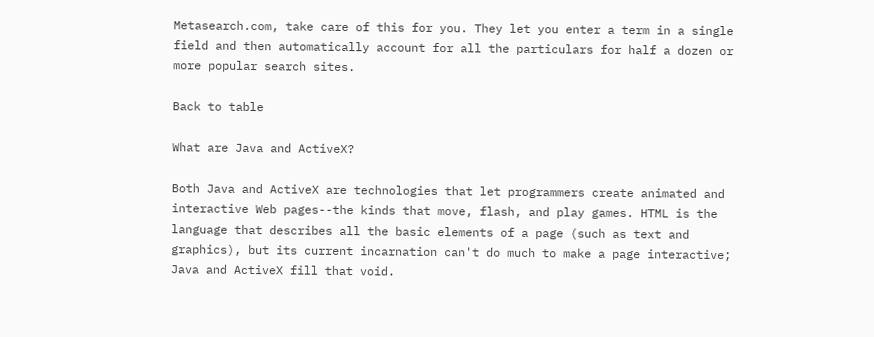Metasearch.com, take care of this for you. They let you enter a term in a single field and then automatically account for all the particulars for half a dozen or more popular search sites.

Back to table

What are Java and ActiveX?

Both Java and ActiveX are technologies that let programmers create animated and interactive Web pages--the kinds that move, flash, and play games. HTML is the language that describes all the basic elements of a page (such as text and graphics), but its current incarnation can't do much to make a page interactive; Java and ActiveX fill that void.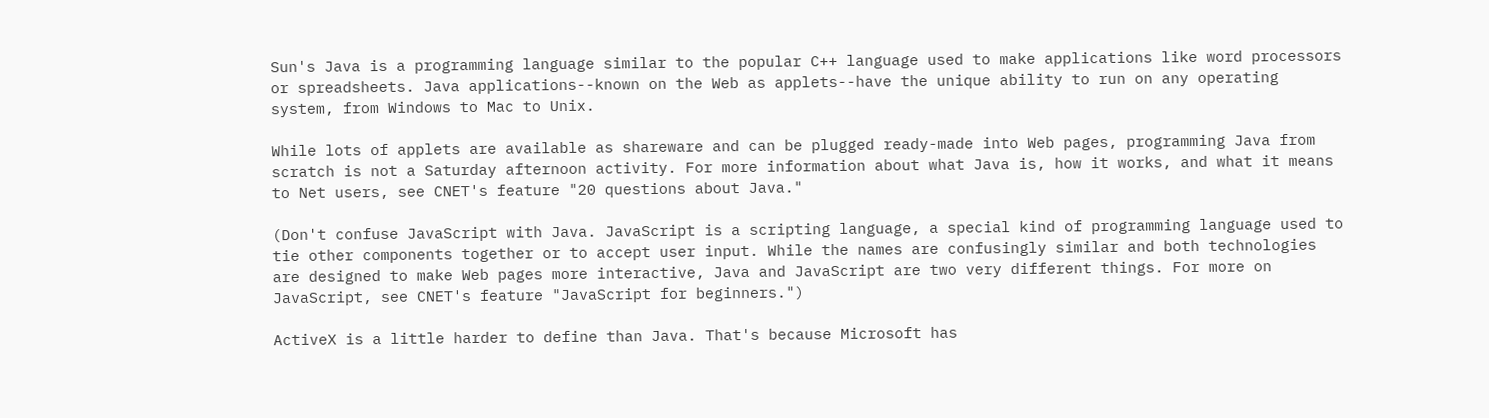Sun's Java is a programming language similar to the popular C++ language used to make applications like word processors or spreadsheets. Java applications--known on the Web as applets--have the unique ability to run on any operating system, from Windows to Mac to Unix.

While lots of applets are available as shareware and can be plugged ready-made into Web pages, programming Java from scratch is not a Saturday afternoon activity. For more information about what Java is, how it works, and what it means to Net users, see CNET's feature "20 questions about Java."

(Don't confuse JavaScript with Java. JavaScript is a scripting language, a special kind of programming language used to tie other components together or to accept user input. While the names are confusingly similar and both technologies are designed to make Web pages more interactive, Java and JavaScript are two very different things. For more on JavaScript, see CNET's feature "JavaScript for beginners.")

ActiveX is a little harder to define than Java. That's because Microsoft has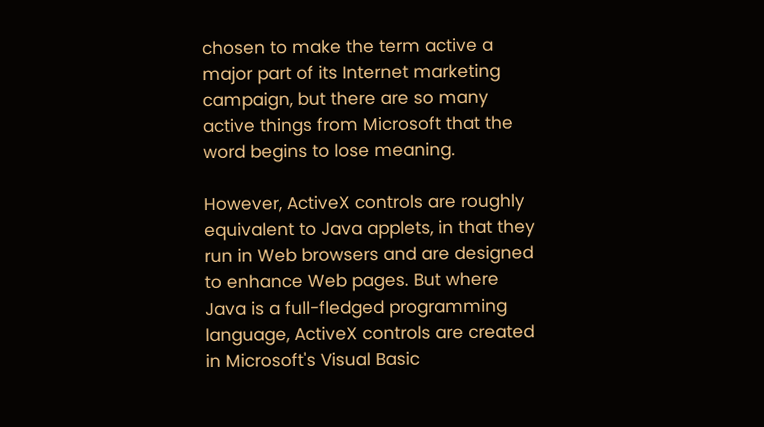chosen to make the term active a major part of its Internet marketing campaign, but there are so many active things from Microsoft that the word begins to lose meaning.

However, ActiveX controls are roughly equivalent to Java applets, in that they run in Web browsers and are designed to enhance Web pages. But where Java is a full-fledged programming language, ActiveX controls are created in Microsoft's Visual Basic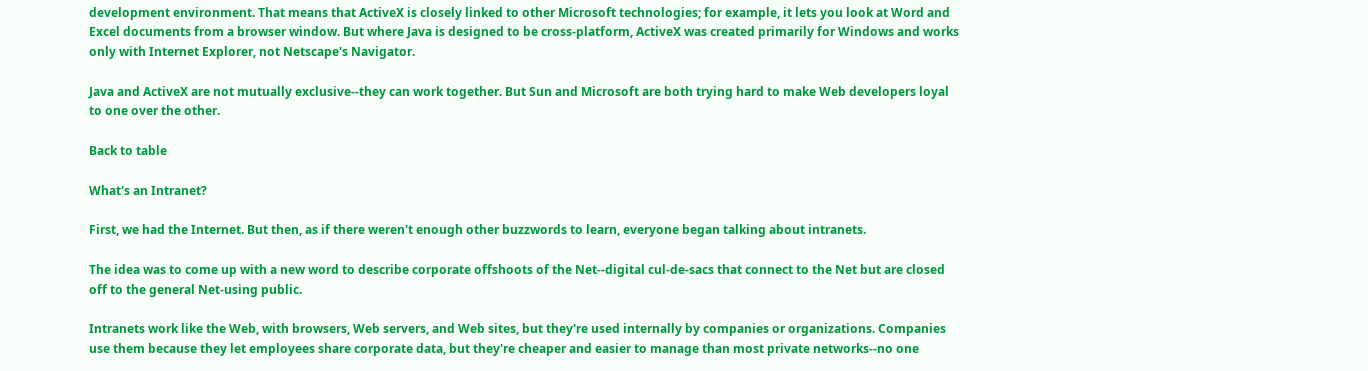development environment. That means that ActiveX is closely linked to other Microsoft technologies; for example, it lets you look at Word and Excel documents from a browser window. But where Java is designed to be cross-platform, ActiveX was created primarily for Windows and works only with Internet Explorer, not Netscape's Navigator.

Java and ActiveX are not mutually exclusive--they can work together. But Sun and Microsoft are both trying hard to make Web developers loyal to one over the other.

Back to table

What's an Intranet?

First, we had the Internet. But then, as if there weren't enough other buzzwords to learn, everyone began talking about intranets.

The idea was to come up with a new word to describe corporate offshoots of the Net--digital cul-de-sacs that connect to the Net but are closed off to the general Net-using public.

Intranets work like the Web, with browsers, Web servers, and Web sites, but they're used internally by companies or organizations. Companies use them because they let employees share corporate data, but they're cheaper and easier to manage than most private networks--no one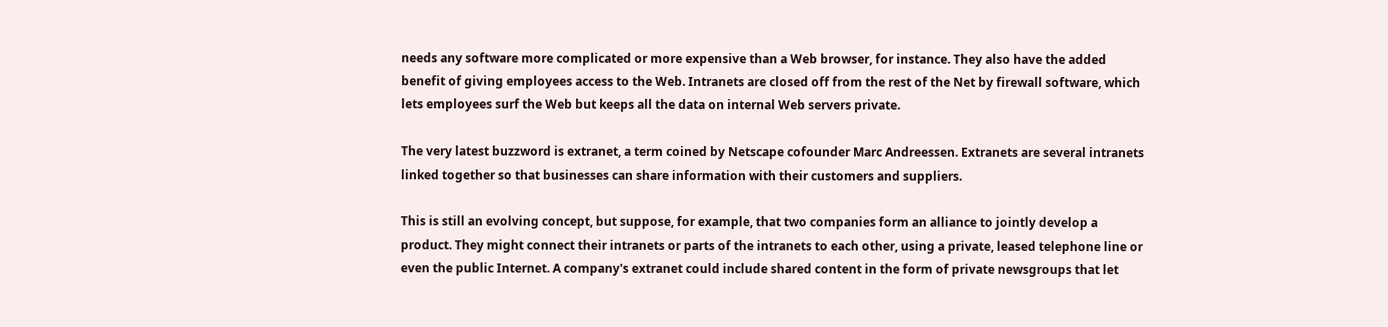needs any software more complicated or more expensive than a Web browser, for instance. They also have the added benefit of giving employees access to the Web. Intranets are closed off from the rest of the Net by firewall software, which lets employees surf the Web but keeps all the data on internal Web servers private.

The very latest buzzword is extranet, a term coined by Netscape cofounder Marc Andreessen. Extranets are several intranets linked together so that businesses can share information with their customers and suppliers.

This is still an evolving concept, but suppose, for example, that two companies form an alliance to jointly develop a product. They might connect their intranets or parts of the intranets to each other, using a private, leased telephone line or even the public Internet. A company's extranet could include shared content in the form of private newsgroups that let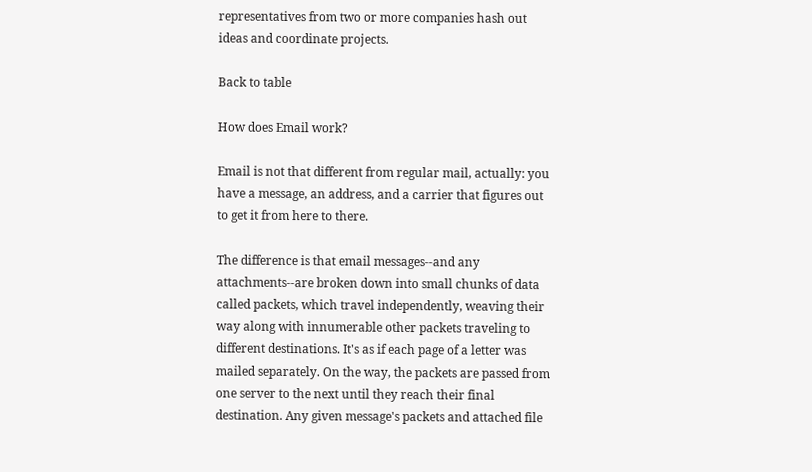representatives from two or more companies hash out ideas and coordinate projects.

Back to table

How does Email work?

Email is not that different from regular mail, actually: you have a message, an address, and a carrier that figures out to get it from here to there.

The difference is that email messages--and any attachments--are broken down into small chunks of data called packets, which travel independently, weaving their way along with innumerable other packets traveling to different destinations. It's as if each page of a letter was mailed separately. On the way, the packets are passed from one server to the next until they reach their final destination. Any given message's packets and attached file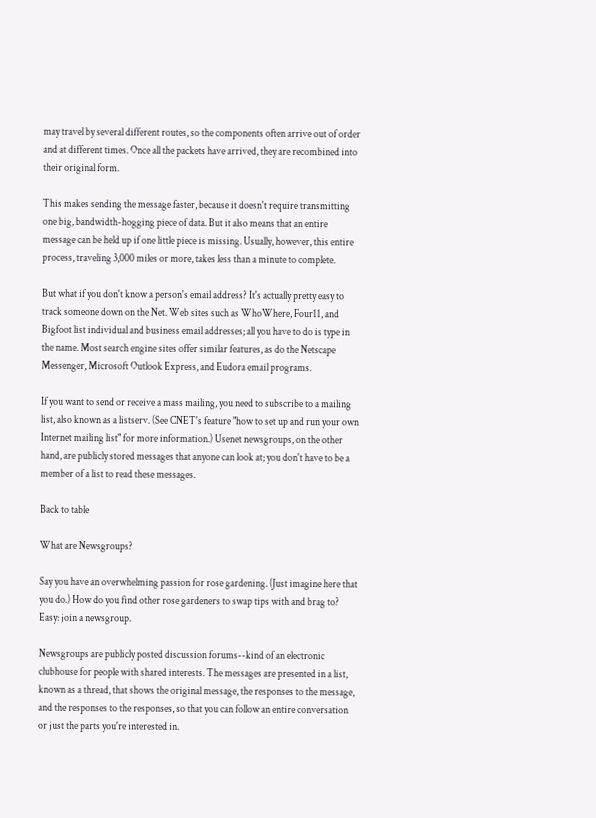may travel by several different routes, so the components often arrive out of order and at different times. Once all the packets have arrived, they are recombined into their original form.

This makes sending the message faster, because it doesn't require transmitting one big, bandwidth-hogging piece of data. But it also means that an entire message can be held up if one little piece is missing. Usually, however, this entire process, traveling 3,000 miles or more, takes less than a minute to complete.

But what if you don't know a person's email address? It's actually pretty easy to track someone down on the Net. Web sites such as WhoWhere, Four11, and Bigfoot list individual and business email addresses; all you have to do is type in the name. Most search engine sites offer similar features, as do the Netscape Messenger, Microsoft Outlook Express, and Eudora email programs.

If you want to send or receive a mass mailing, you need to subscribe to a mailing list, also known as a listserv. (See CNET's feature "how to set up and run your own Internet mailing list" for more information.) Usenet newsgroups, on the other hand, are publicly stored messages that anyone can look at; you don't have to be a member of a list to read these messages.

Back to table

What are Newsgroups?

Say you have an overwhelming passion for rose gardening. (Just imagine here that you do.) How do you find other rose gardeners to swap tips with and brag to? Easy: join a newsgroup.

Newsgroups are publicly posted discussion forums--kind of an electronic clubhouse for people with shared interests. The messages are presented in a list, known as a thread, that shows the original message, the responses to the message, and the responses to the responses, so that you can follow an entire conversation or just the parts you're interested in.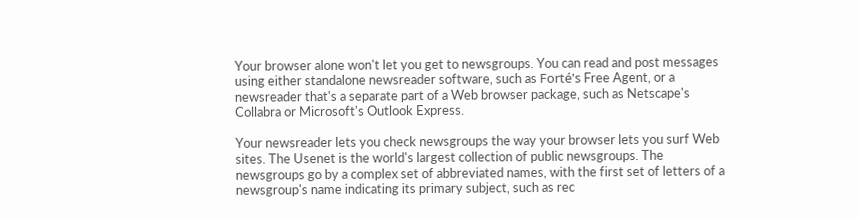Your browser alone won't let you get to newsgroups. You can read and post messages using either standalone newsreader software, such as Forté's Free Agent, or a newsreader that's a separate part of a Web browser package, such as Netscape's Collabra or Microsoft's Outlook Express.

Your newsreader lets you check newsgroups the way your browser lets you surf Web sites. The Usenet is the world's largest collection of public newsgroups. The newsgroups go by a complex set of abbreviated names, with the first set of letters of a newsgroup's name indicating its primary subject, such as rec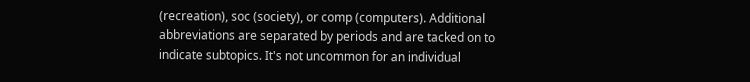(recreation), soc (society), or comp (computers). Additional abbreviations are separated by periods and are tacked on to indicate subtopics. It's not uncommon for an individual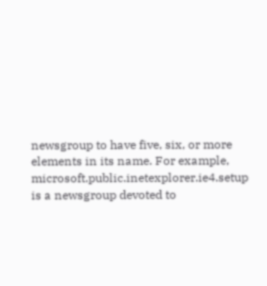newsgroup to have five, six, or more elements in its name. For example, microsoft.public.inetexplorer.ie4.setup is a newsgroup devoted to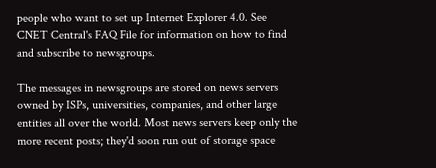people who want to set up Internet Explorer 4.0. See CNET Central's FAQ File for information on how to find and subscribe to newsgroups.

The messages in newsgroups are stored on news servers owned by ISPs, universities, companies, and other large entities all over the world. Most news servers keep only the more recent posts; they'd soon run out of storage space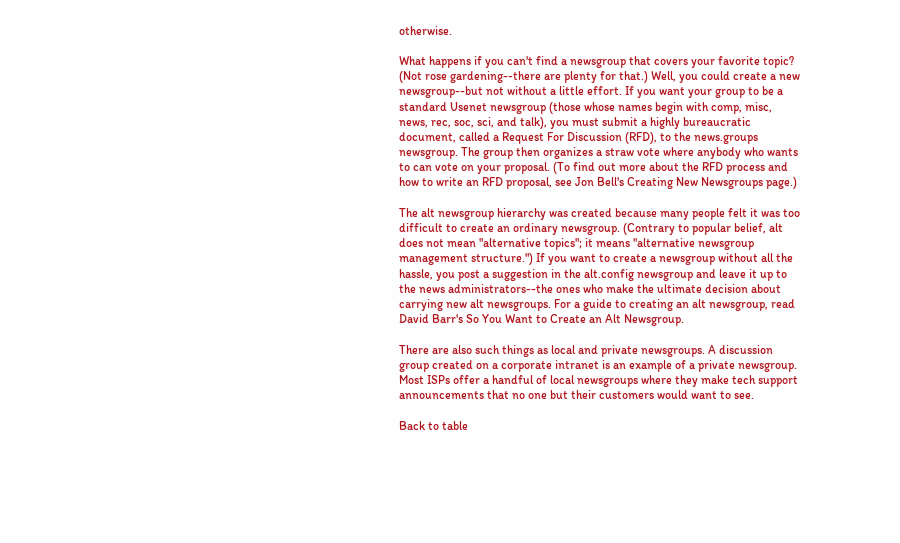otherwise.

What happens if you can't find a newsgroup that covers your favorite topic? (Not rose gardening--there are plenty for that.) Well, you could create a new newsgroup--but not without a little effort. If you want your group to be a standard Usenet newsgroup (those whose names begin with comp, misc, news, rec, soc, sci, and talk), you must submit a highly bureaucratic document, called a Request For Discussion (RFD), to the news.groups newsgroup. The group then organizes a straw vote where anybody who wants to can vote on your proposal. (To find out more about the RFD process and how to write an RFD proposal, see Jon Bell's Creating New Newsgroups page.)

The alt newsgroup hierarchy was created because many people felt it was too difficult to create an ordinary newsgroup. (Contrary to popular belief, alt does not mean "alternative topics"; it means "alternative newsgroup management structure.") If you want to create a newsgroup without all the hassle, you post a suggestion in the alt.config newsgroup and leave it up to the news administrators--the ones who make the ultimate decision about carrying new alt newsgroups. For a guide to creating an alt newsgroup, read David Barr's So You Want to Create an Alt Newsgroup.

There are also such things as local and private newsgroups. A discussion group created on a corporate intranet is an example of a private newsgroup. Most ISPs offer a handful of local newsgroups where they make tech support announcements that no one but their customers would want to see.

Back to table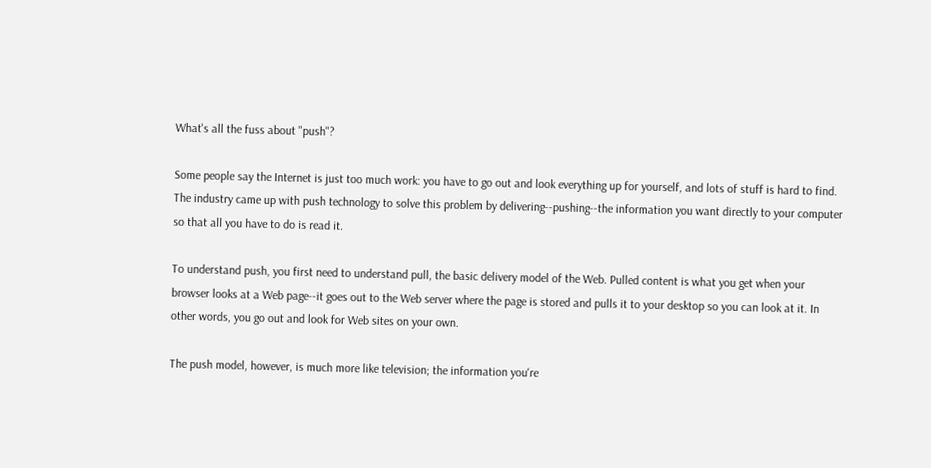What's all the fuss about "push"?

Some people say the Internet is just too much work: you have to go out and look everything up for yourself, and lots of stuff is hard to find. The industry came up with push technology to solve this problem by delivering--pushing--the information you want directly to your computer so that all you have to do is read it.

To understand push, you first need to understand pull, the basic delivery model of the Web. Pulled content is what you get when your browser looks at a Web page--it goes out to the Web server where the page is stored and pulls it to your desktop so you can look at it. In other words, you go out and look for Web sites on your own.

The push model, however, is much more like television; the information you're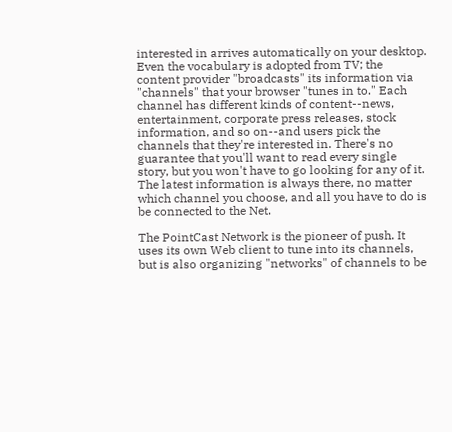interested in arrives automatically on your desktop. Even the vocabulary is adopted from TV; the content provider "broadcasts" its information via "channels" that your browser "tunes in to." Each channel has different kinds of content--news, entertainment, corporate press releases, stock information, and so on--and users pick the channels that they're interested in. There's no guarantee that you'll want to read every single story, but you won't have to go looking for any of it. The latest information is always there, no matter which channel you choose, and all you have to do is be connected to the Net.

The PointCast Network is the pioneer of push. It uses its own Web client to tune into its channels, but is also organizing "networks" of channels to be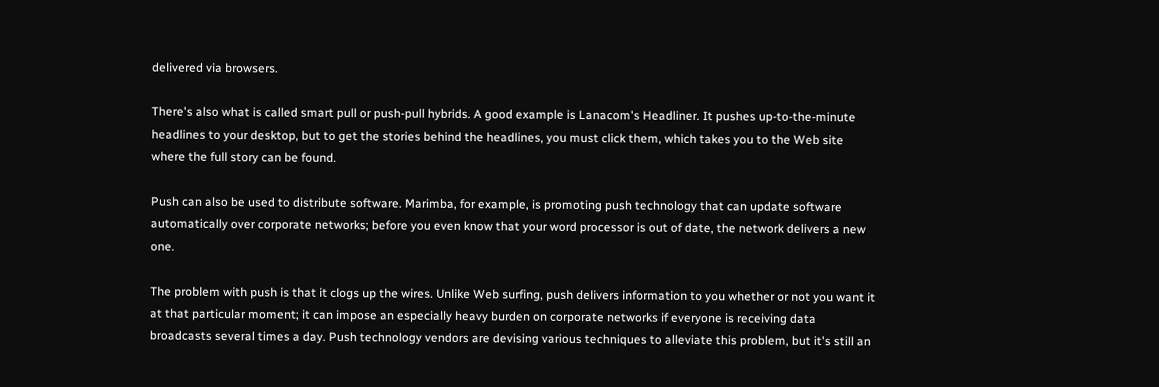delivered via browsers.

There's also what is called smart pull or push-pull hybrids. A good example is Lanacom's Headliner. It pushes up-to-the-minute headlines to your desktop, but to get the stories behind the headlines, you must click them, which takes you to the Web site where the full story can be found.

Push can also be used to distribute software. Marimba, for example, is promoting push technology that can update software automatically over corporate networks; before you even know that your word processor is out of date, the network delivers a new one.

The problem with push is that it clogs up the wires. Unlike Web surfing, push delivers information to you whether or not you want it at that particular moment; it can impose an especially heavy burden on corporate networks if everyone is receiving data broadcasts several times a day. Push technology vendors are devising various techniques to alleviate this problem, but it's still an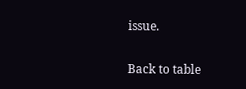issue.

Back to table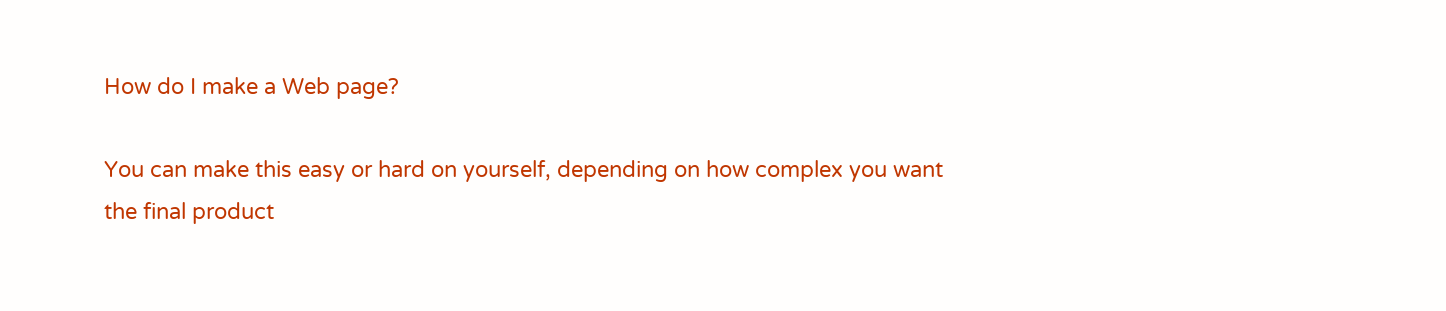How do I make a Web page?

You can make this easy or hard on yourself, depending on how complex you want the final product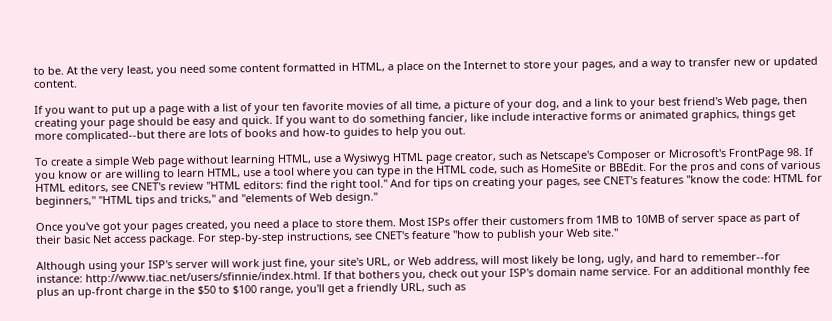to be. At the very least, you need some content formatted in HTML, a place on the Internet to store your pages, and a way to transfer new or updated content.

If you want to put up a page with a list of your ten favorite movies of all time, a picture of your dog, and a link to your best friend's Web page, then creating your page should be easy and quick. If you want to do something fancier, like include interactive forms or animated graphics, things get more complicated--but there are lots of books and how-to guides to help you out.

To create a simple Web page without learning HTML, use a Wysiwyg HTML page creator, such as Netscape's Composer or Microsoft's FrontPage 98. If you know or are willing to learn HTML, use a tool where you can type in the HTML code, such as HomeSite or BBEdit. For the pros and cons of various HTML editors, see CNET's review "HTML editors: find the right tool." And for tips on creating your pages, see CNET's features "know the code: HTML for beginners," "HTML tips and tricks," and "elements of Web design."

Once you've got your pages created, you need a place to store them. Most ISPs offer their customers from 1MB to 10MB of server space as part of their basic Net access package. For step-by-step instructions, see CNET's feature "how to publish your Web site."

Although using your ISP's server will work just fine, your site's URL, or Web address, will most likely be long, ugly, and hard to remember--for instance: http://www.tiac.net/users/sfinnie/index.html. If that bothers you, check out your ISP's domain name service. For an additional monthly fee plus an up-front charge in the $50 to $100 range, you'll get a friendly URL, such as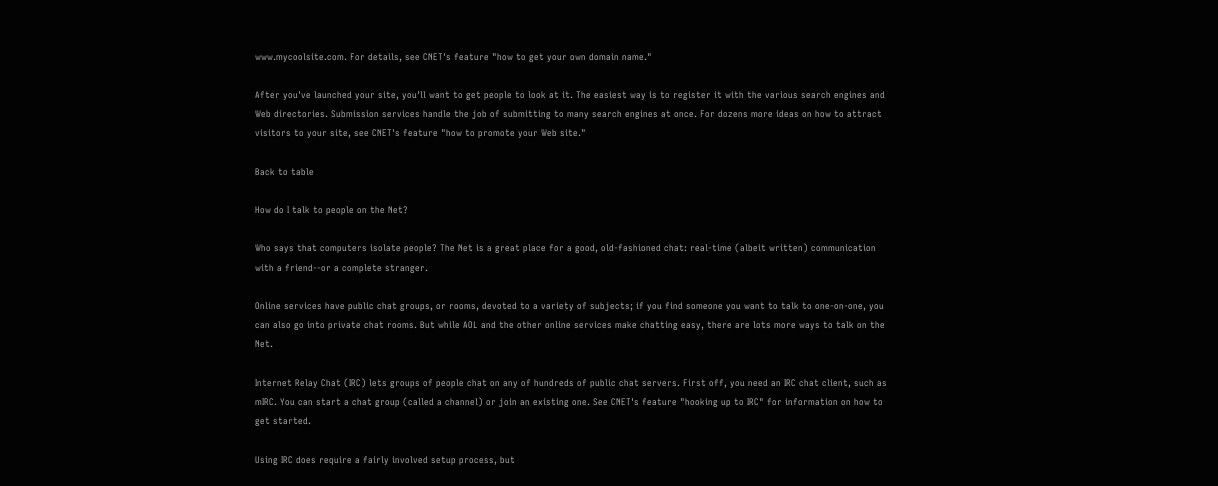www.mycoolsite.com. For details, see CNET's feature "how to get your own domain name."

After you've launched your site, you'll want to get people to look at it. The easiest way is to register it with the various search engines and Web directories. Submission services handle the job of submitting to many search engines at once. For dozens more ideas on how to attract visitors to your site, see CNET's feature "how to promote your Web site."

Back to table

How do I talk to people on the Net?

Who says that computers isolate people? The Net is a great place for a good, old-fashioned chat: real-time (albeit written) communication with a friend--or a complete stranger.

Online services have public chat groups, or rooms, devoted to a variety of subjects; if you find someone you want to talk to one-on-one, you can also go into private chat rooms. But while AOL and the other online services make chatting easy, there are lots more ways to talk on the Net.

Internet Relay Chat (IRC) lets groups of people chat on any of hundreds of public chat servers. First off, you need an IRC chat client, such as mIRC. You can start a chat group (called a channel) or join an existing one. See CNET's feature "hooking up to IRC" for information on how to get started.

Using IRC does require a fairly involved setup process, but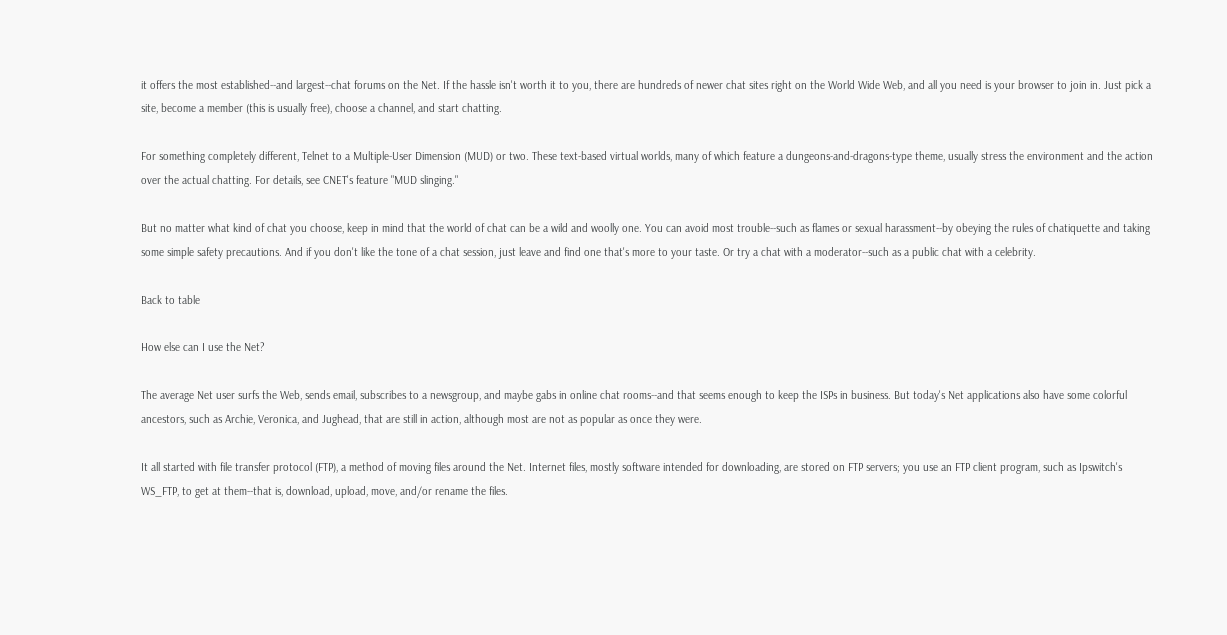it offers the most established--and largest--chat forums on the Net. If the hassle isn't worth it to you, there are hundreds of newer chat sites right on the World Wide Web, and all you need is your browser to join in. Just pick a site, become a member (this is usually free), choose a channel, and start chatting.

For something completely different, Telnet to a Multiple-User Dimension (MUD) or two. These text-based virtual worlds, many of which feature a dungeons-and-dragons-type theme, usually stress the environment and the action over the actual chatting. For details, see CNET's feature "MUD slinging."

But no matter what kind of chat you choose, keep in mind that the world of chat can be a wild and woolly one. You can avoid most trouble--such as flames or sexual harassment--by obeying the rules of chatiquette and taking some simple safety precautions. And if you don't like the tone of a chat session, just leave and find one that's more to your taste. Or try a chat with a moderator--such as a public chat with a celebrity.

Back to table

How else can I use the Net?

The average Net user surfs the Web, sends email, subscribes to a newsgroup, and maybe gabs in online chat rooms--and that seems enough to keep the ISPs in business. But today's Net applications also have some colorful ancestors, such as Archie, Veronica, and Jughead, that are still in action, although most are not as popular as once they were.

It all started with file transfer protocol (FTP), a method of moving files around the Net. Internet files, mostly software intended for downloading, are stored on FTP servers; you use an FTP client program, such as Ipswitch's WS_FTP, to get at them--that is, download, upload, move, and/or rename the files.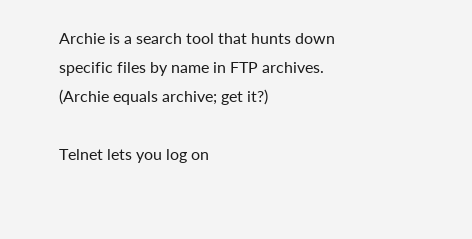Archie is a search tool that hunts down specific files by name in FTP archives. (Archie equals archive; get it?)

Telnet lets you log on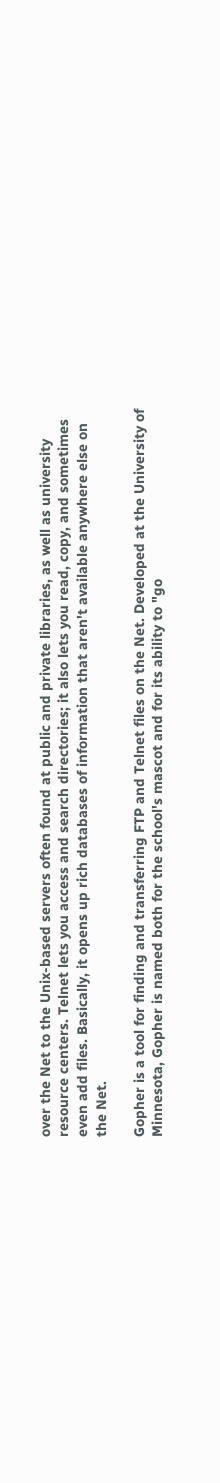over the Net to the Unix-based servers often found at public and private libraries, as well as university resource centers. Telnet lets you access and search directories; it also lets you read, copy, and sometimes even add files. Basically, it opens up rich databases of information that aren't available anywhere else on the Net.

Gopher is a tool for finding and transferring FTP and Telnet files on the Net. Developed at the University of Minnesota, Gopher is named both for the school's mascot and for its ability to "go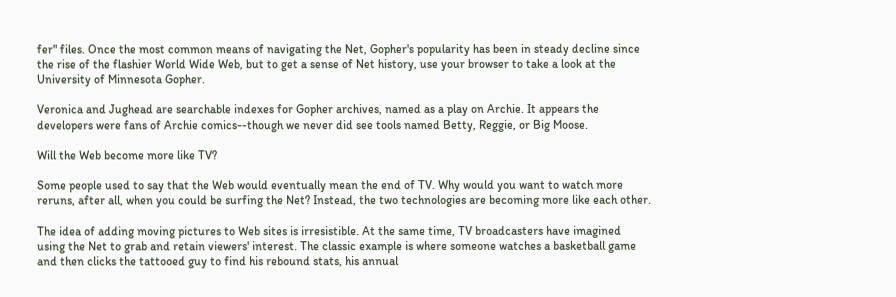fer" files. Once the most common means of navigating the Net, Gopher's popularity has been in steady decline since the rise of the flashier World Wide Web, but to get a sense of Net history, use your browser to take a look at the University of Minnesota Gopher.

Veronica and Jughead are searchable indexes for Gopher archives, named as a play on Archie. It appears the developers were fans of Archie comics--though we never did see tools named Betty, Reggie, or Big Moose.

Will the Web become more like TV?

Some people used to say that the Web would eventually mean the end of TV. Why would you want to watch more reruns, after all, when you could be surfing the Net? Instead, the two technologies are becoming more like each other.

The idea of adding moving pictures to Web sites is irresistible. At the same time, TV broadcasters have imagined using the Net to grab and retain viewers' interest. The classic example is where someone watches a basketball game and then clicks the tattooed guy to find his rebound stats, his annual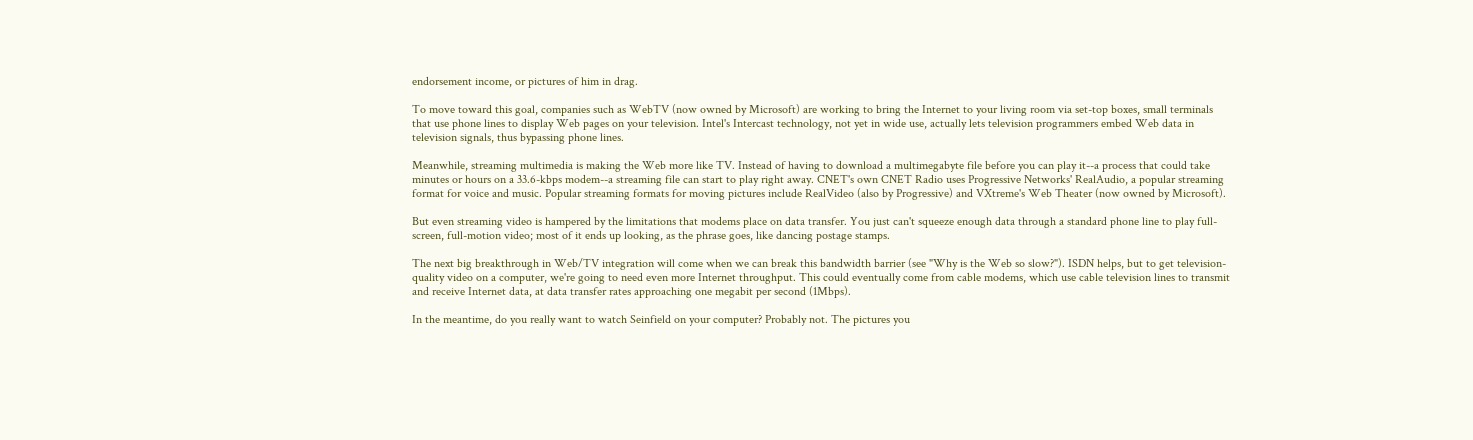endorsement income, or pictures of him in drag.

To move toward this goal, companies such as WebTV (now owned by Microsoft) are working to bring the Internet to your living room via set-top boxes, small terminals that use phone lines to display Web pages on your television. Intel's Intercast technology, not yet in wide use, actually lets television programmers embed Web data in television signals, thus bypassing phone lines.

Meanwhile, streaming multimedia is making the Web more like TV. Instead of having to download a multimegabyte file before you can play it--a process that could take minutes or hours on a 33.6-kbps modem--a streaming file can start to play right away. CNET's own CNET Radio uses Progressive Networks' RealAudio, a popular streaming format for voice and music. Popular streaming formats for moving pictures include RealVideo (also by Progressive) and VXtreme's Web Theater (now owned by Microsoft).

But even streaming video is hampered by the limitations that modems place on data transfer. You just can't squeeze enough data through a standard phone line to play full-screen, full-motion video; most of it ends up looking, as the phrase goes, like dancing postage stamps.

The next big breakthrough in Web/TV integration will come when we can break this bandwidth barrier (see "Why is the Web so slow?"). ISDN helps, but to get television-quality video on a computer, we're going to need even more Internet throughput. This could eventually come from cable modems, which use cable television lines to transmit and receive Internet data, at data transfer rates approaching one megabit per second (1Mbps).

In the meantime, do you really want to watch Seinfield on your computer? Probably not. The pictures you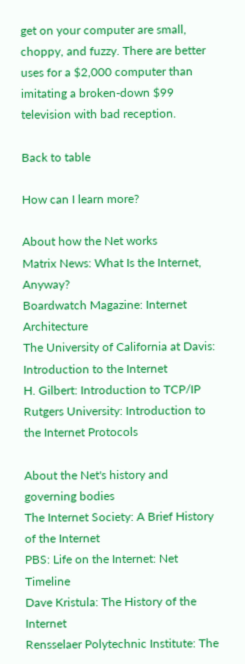get on your computer are small, choppy, and fuzzy. There are better uses for a $2,000 computer than imitating a broken-down $99 television with bad reception.

Back to table

How can I learn more?

About how the Net works
Matrix News: What Is the Internet, Anyway?
Boardwatch Magazine: Internet Architecture
The University of California at Davis: Introduction to the Internet
H. Gilbert: Introduction to TCP/IP
Rutgers University: Introduction to the Internet Protocols

About the Net's history and governing bodies
The Internet Society: A Brief History of the Internet
PBS: Life on the Internet: Net Timeline
Dave Kristula: The History of the Internet
Rensselaer Polytechnic Institute: The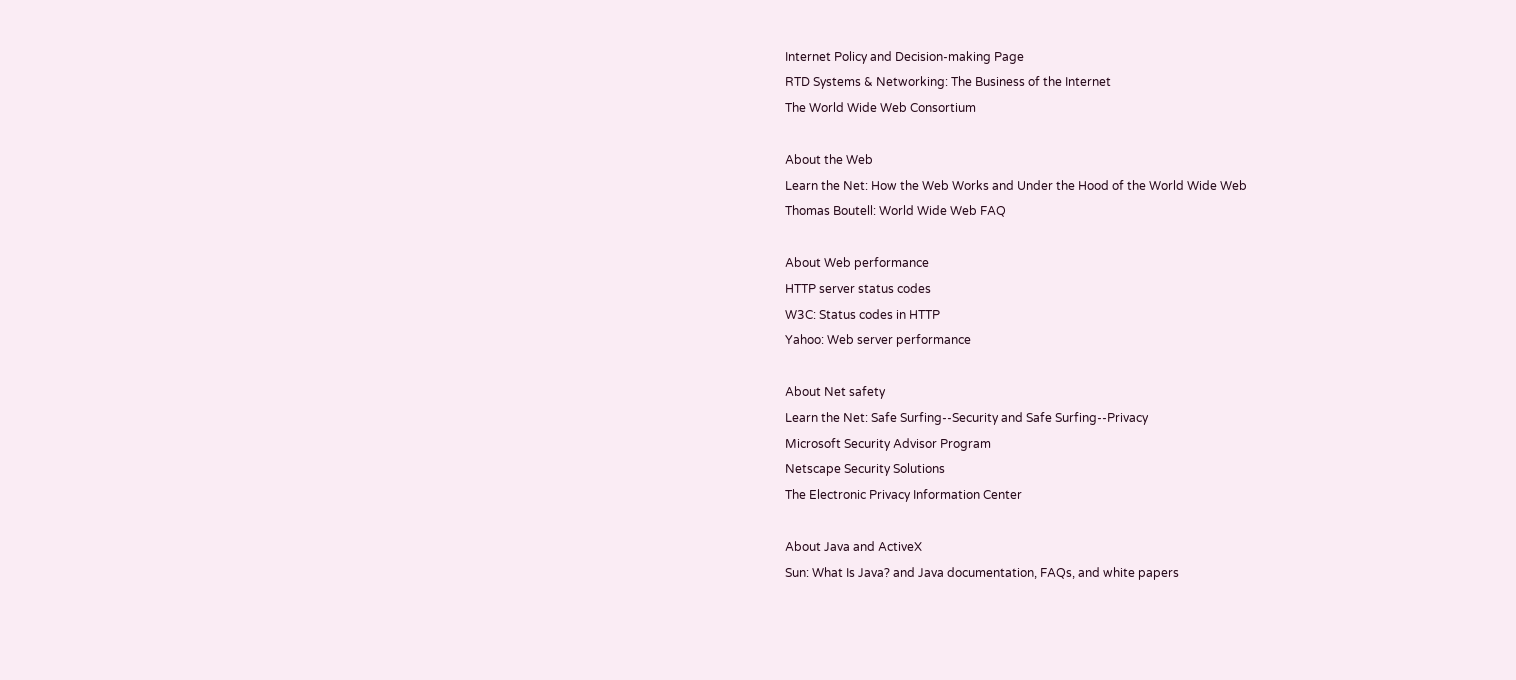Internet Policy and Decision-making Page
RTD Systems & Networking: The Business of the Internet
The World Wide Web Consortium

About the Web
Learn the Net: How the Web Works and Under the Hood of the World Wide Web
Thomas Boutell: World Wide Web FAQ

About Web performance
HTTP server status codes
W3C: Status codes in HTTP
Yahoo: Web server performance

About Net safety
Learn the Net: Safe Surfing--Security and Safe Surfing--Privacy
Microsoft Security Advisor Program
Netscape Security Solutions
The Electronic Privacy Information Center

About Java and ActiveX
Sun: What Is Java? and Java documentation, FAQs, and white papers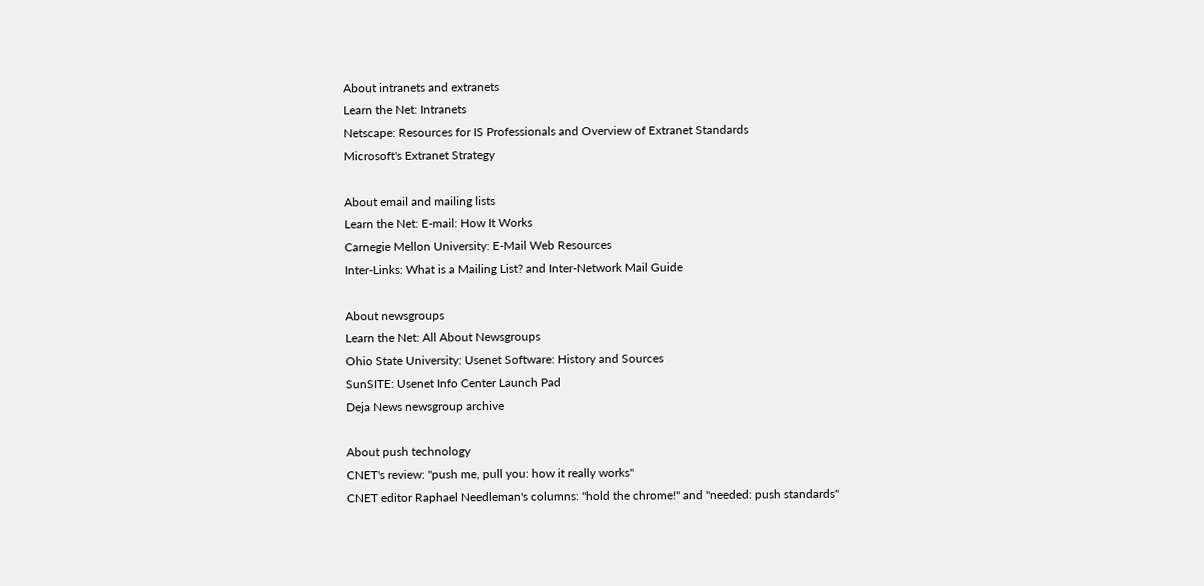About intranets and extranets
Learn the Net: Intranets
Netscape: Resources for IS Professionals and Overview of Extranet Standards
Microsoft's Extranet Strategy

About email and mailing lists
Learn the Net: E-mail: How It Works
Carnegie Mellon University: E-Mail Web Resources
Inter-Links: What is a Mailing List? and Inter-Network Mail Guide

About newsgroups
Learn the Net: All About Newsgroups
Ohio State University: Usenet Software: History and Sources
SunSITE: Usenet Info Center Launch Pad
Deja News newsgroup archive

About push technology
CNET's review: "push me, pull you: how it really works"
CNET editor Raphael Needleman's columns: "hold the chrome!" and "needed: push standards"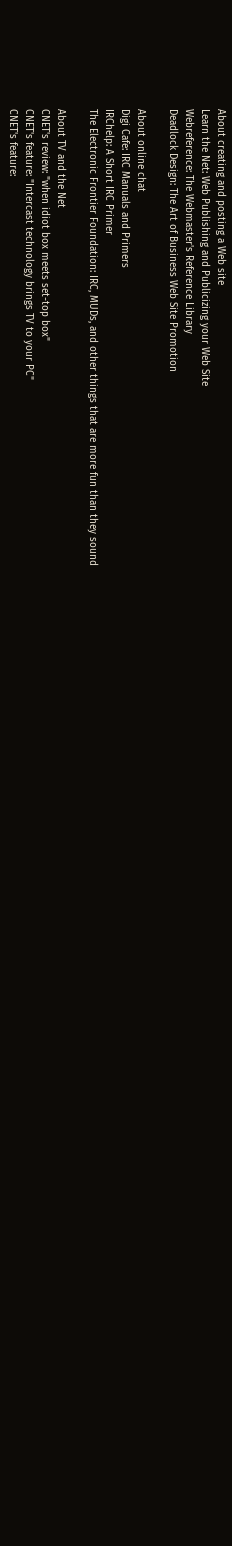About creating and posting a Web site
Learn the Net: Web Publishing and Publicizing your Web Site
Webreference: The Webmaster's Reference Library
Deadlock Design: The Art of Business Web Site Promotion

About online chat
Digi Cafe: IRC Manuals and Primers
IRChelp: A Short IRC Primer
The Electronic Frontier Foundation: IRC, MUDs, and other things that are more fun than they sound

About TV and the Net
CNET's review: "when idiot box meets set-top box"
CNET's feature: "Intercast technology brings TV to your PC"
CNET's feature: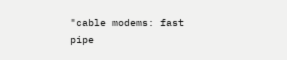"cable modems: fast pipe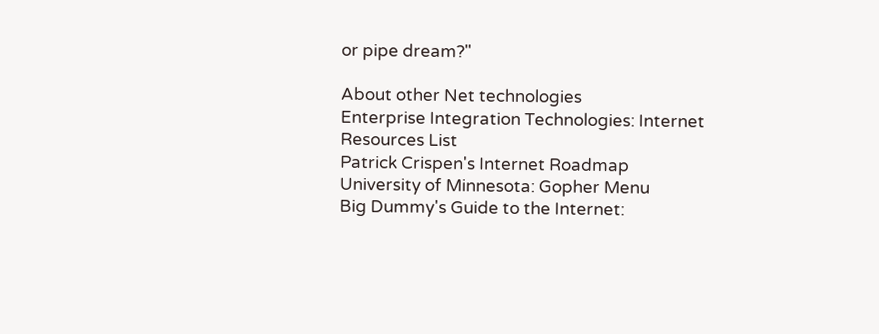or pipe dream?"

About other Net technologies
Enterprise Integration Technologies: Internet Resources List
Patrick Crispen's Internet Roadmap
University of Minnesota: Gopher Menu
Big Dummy's Guide to the Internet: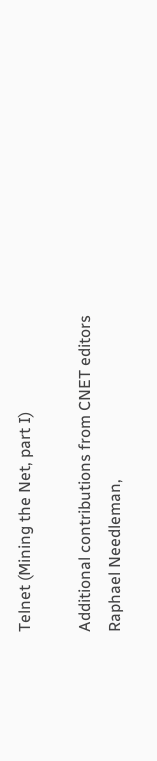Telnet (Mining the Net, part I)

Additional contributions from CNET editors Raphael Needleman,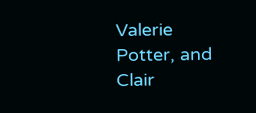Valerie Potter, and Clair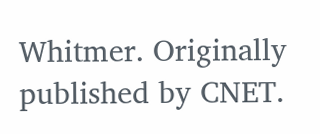Whitmer. Originally published by CNET.